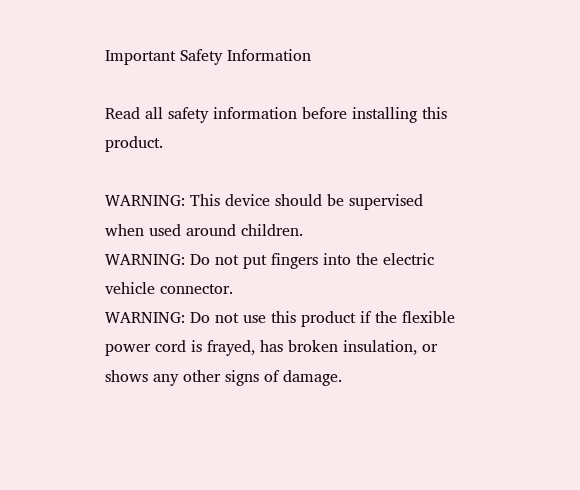Important Safety Information

Read all safety information before installing this product.

WARNING: This device should be supervised when used around children.
WARNING: Do not put fingers into the electric vehicle connector.
WARNING: Do not use this product if the flexible power cord is frayed, has broken insulation, or shows any other signs of damage.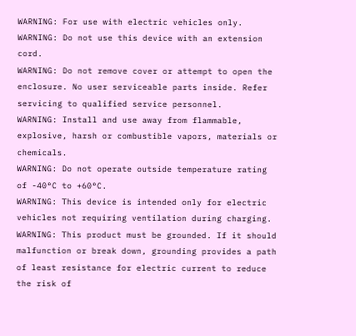WARNING: For use with electric vehicles only.
WARNING: Do not use this device with an extension cord.
WARNING: Do not remove cover or attempt to open the enclosure. No user serviceable parts inside. Refer servicing to qualified service personnel.
WARNING: Install and use away from flammable, explosive, harsh or combustible vapors, materials or chemicals.
WARNING: Do not operate outside temperature rating of -40°C to +60°C.
WARNING: This device is intended only for electric vehicles not requiring ventilation during charging.
WARNING: This product must be grounded. If it should malfunction or break down, grounding provides a path of least resistance for electric current to reduce the risk of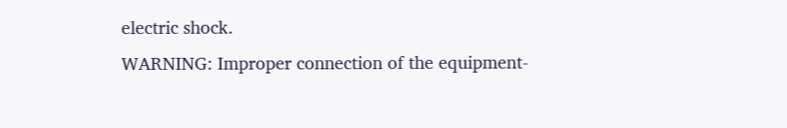electric shock.
WARNING: Improper connection of the equipment-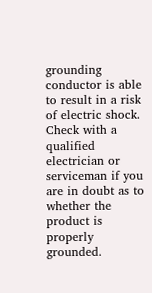grounding conductor is able to result in a risk of electric shock. Check with a qualified electrician or serviceman if you are in doubt as to whether the product is properly grounded.